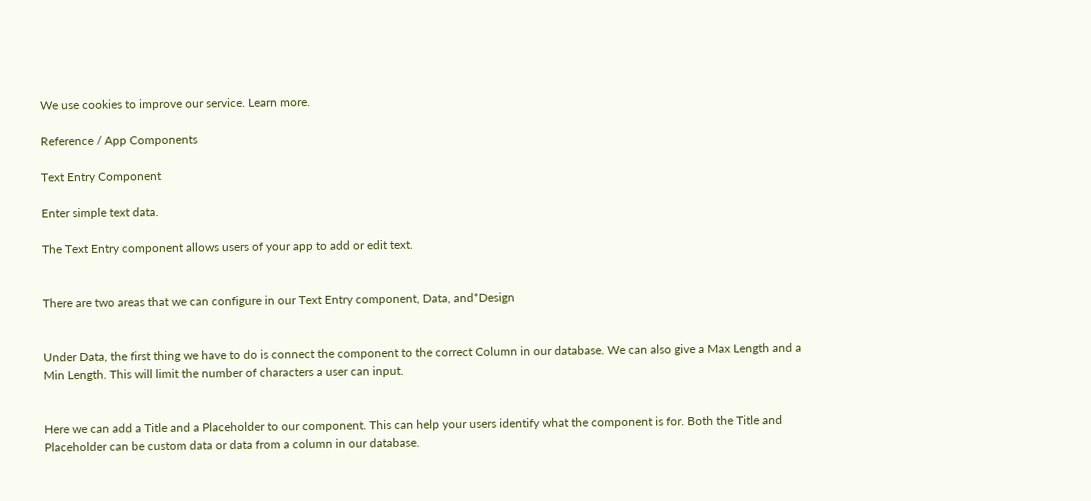We use cookies to improve our service. Learn more.

Reference / App Components

Text Entry Component

Enter simple text data.

The Text Entry component allows users of your app to add or edit text.


There are two areas that we can configure in our Text Entry component, Data, and*Design


Under Data, the first thing we have to do is connect the component to the correct Column in our database. We can also give a Max Length and a Min Length. This will limit the number of characters a user can input.


Here we can add a Title and a Placeholder to our component. This can help your users identify what the component is for. Both the Title and Placeholder can be custom data or data from a column in our database.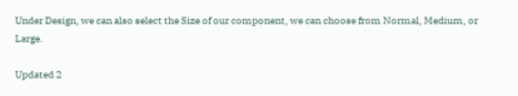Under Design, we can also select the Size of our component, we can choose from Normal, Medium, or Large.

Updated 2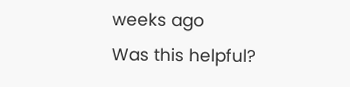weeks ago
Was this helpful?